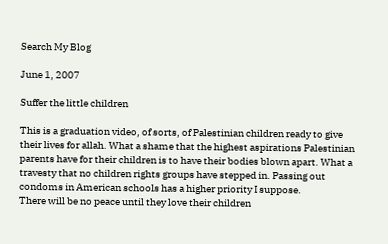Search My Blog

June 1, 2007

Suffer the little children

This is a graduation video, of sorts, of Palestinian children ready to give their lives for allah. What a shame that the highest aspirations Palestinian parents have for their children is to have their bodies blown apart. What a travesty that no children rights groups have stepped in. Passing out condoms in American schools has a higher priority I suppose.
There will be no peace until they love their children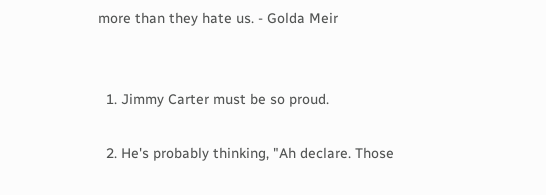more than they hate us. - Golda Meir


  1. Jimmy Carter must be so proud.

  2. He's probably thinking, "Ah declare. Those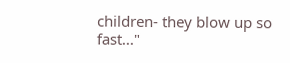children- they blow up so fast..."